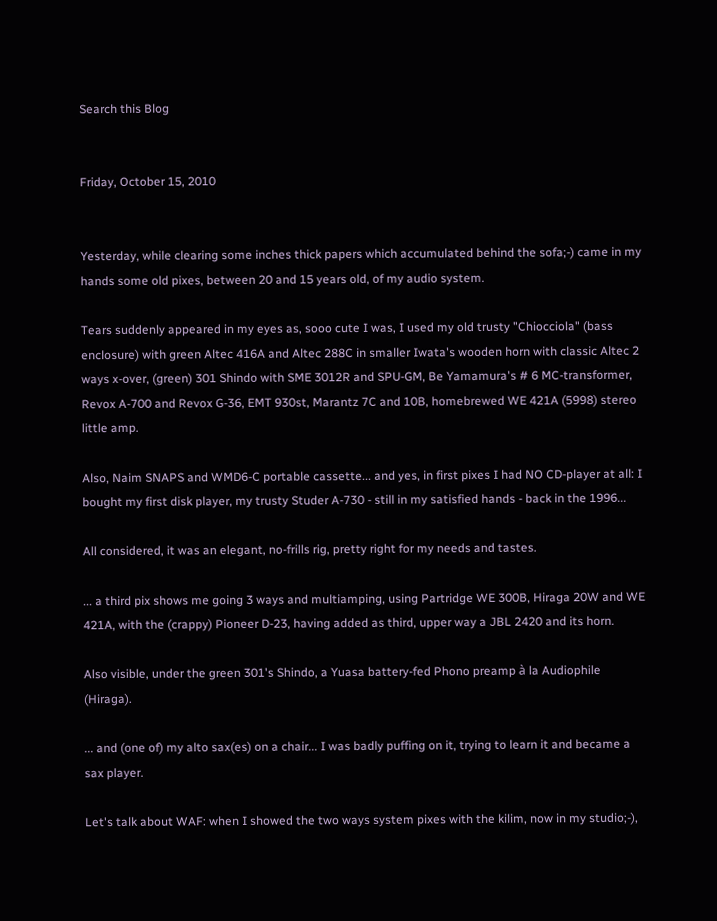Search this Blog


Friday, October 15, 2010


Yesterday, while clearing some inches thick papers which accumulated behind the sofa;-) came in my hands some old pixes, between 20 and 15 years old, of my audio system.

Tears suddenly appeared in my eyes as, sooo cute I was, I used my old trusty "Chiocciola" (bass enclosure) with green Altec 416A and Altec 288C in smaller Iwata's wooden horn with classic Altec 2 ways x-over, (green) 301 Shindo with SME 3012R and SPU-GM, Be Yamamura's # 6 MC-transformer, Revox A-700 and Revox G-36, EMT 930st, Marantz 7C and 10B, homebrewed WE 421A (5998) stereo little amp.

Also, Naim SNAPS and WMD6-C portable cassette... and yes, in first pixes I had NO CD-player at all: I bought my first disk player, my trusty Studer A-730 - still in my satisfied hands - back in the 1996...

All considered, it was an elegant, no-frills rig, pretty right for my needs and tastes.

... a third pix shows me going 3 ways and multiamping, using Partridge WE 300B, Hiraga 20W and WE 421A, with the (crappy) Pioneer D-23, having added as third, upper way a JBL 2420 and its horn.

Also visible, under the green 301's Shindo, a Yuasa battery-fed Phono preamp à la Audiophile (Hiraga).

... and (one of) my alto sax(es) on a chair... I was badly puffing on it, trying to learn it and became a sax player.

Let's talk about WAF: when I showed the two ways system pixes with the kilim, now in my studio;-),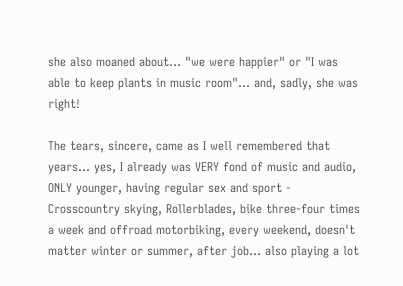she also moaned about... "we were happier" or "I was able to keep plants in music room"... and, sadly, she was right!

The tears, sincere, came as I well remembered that years... yes, I already was VERY fond of music and audio, ONLY younger, having regular sex and sport - Crosscountry skying, Rollerblades, bike three-four times a week and offroad motorbiking, every weekend, doesn't matter winter or summer, after job... also playing a lot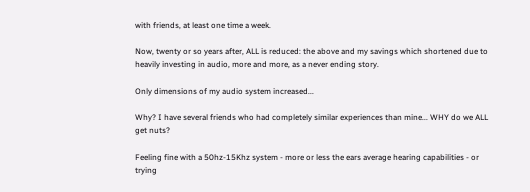with friends, at least one time a week.

Now, twenty or so years after, ALL is reduced: the above and my savings which shortened due to heavily investing in audio, more and more, as a never ending story.

Only dimensions of my audio system increased...

Why? I have several friends who had completely similar experiences than mine... WHY do we ALL get nuts?

Feeling fine with a 50hz-15Khz system - more or less the ears average hearing capabilities - or trying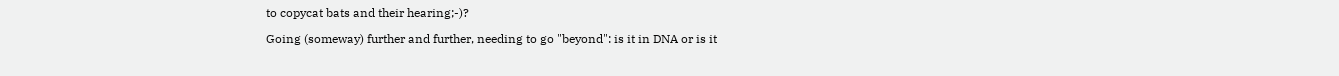to copycat bats and their hearing;-)?

Going (someway) further and further, needing to go "beyond": is it in DNA or is it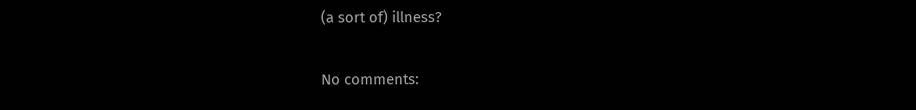(a sort of) illness?

No comments: